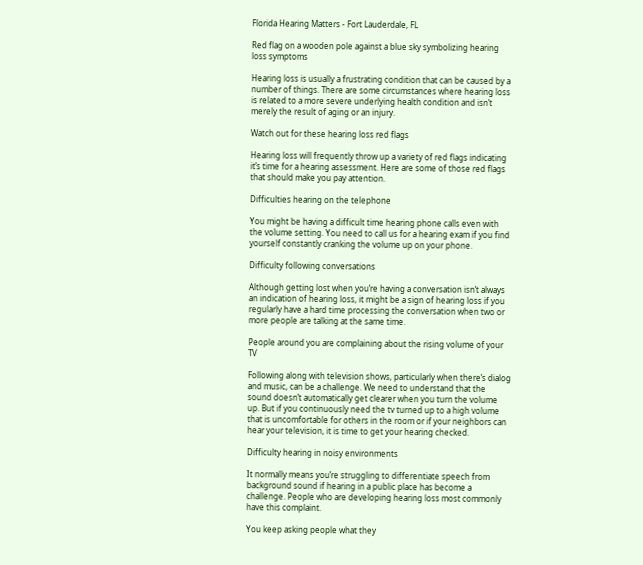Florida Hearing Matters - Fort Lauderdale, FL

Red flag on a wooden pole against a blue sky symbolizing hearing loss symptoms

Hearing loss is usually a frustrating condition that can be caused by a number of things. There are some circumstances where hearing loss is related to a more severe underlying health condition and isn’t merely the result of aging or an injury.

Watch out for these hearing loss red flags

Hearing loss will frequently throw up a variety of red flags indicating it’s time for a hearing assessment. Here are some of those red flags that should make you pay attention.

Difficulties hearing on the telephone

You might be having a difficult time hearing phone calls even with the volume setting. You need to call us for a hearing exam if you find yourself constantly cranking the volume up on your phone.

Difficulty following conversations

Although getting lost when you’re having a conversation isn’t always an indication of hearing loss, it might be a sign of hearing loss if you regularly have a hard time processing the conversation when two or more people are talking at the same time.

People around you are complaining about the rising volume of your TV

Following along with television shows, particularly when there’s dialog and music, can be a challenge. We need to understand that the sound doesn’t automatically get clearer when you turn the volume up. But if you continuously need the tv turned up to a high volume that is uncomfortable for others in the room or if your neighbors can hear your television, it is time to get your hearing checked.

Difficulty hearing in noisy environments

It normally means you’re struggling to differentiate speech from background sound if hearing in a public place has become a challenge. People who are developing hearing loss most commonly have this complaint.

You keep asking people what they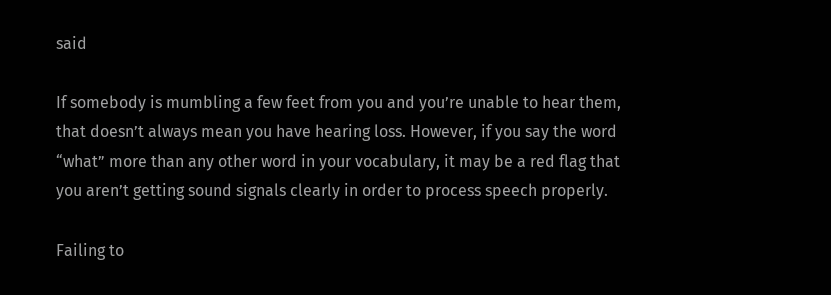said

If somebody is mumbling a few feet from you and you’re unable to hear them, that doesn’t always mean you have hearing loss. However, if you say the word “what” more than any other word in your vocabulary, it may be a red flag that you aren’t getting sound signals clearly in order to process speech properly.

Failing to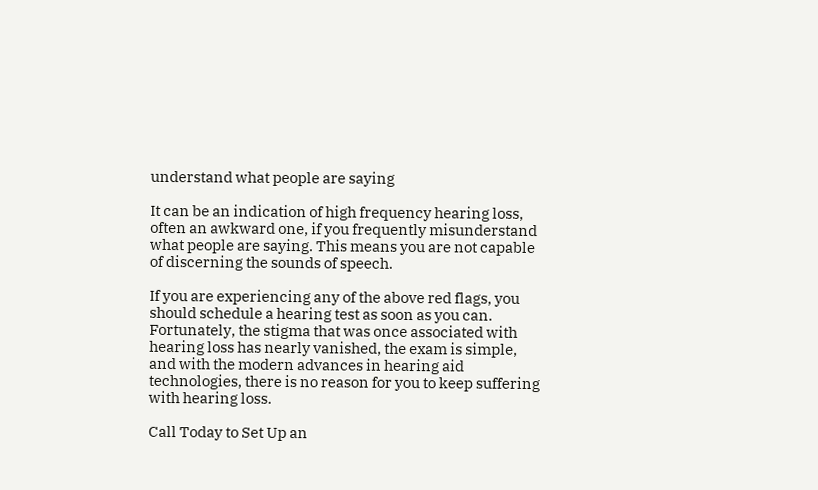understand what people are saying

It can be an indication of high frequency hearing loss, often an awkward one, if you frequently misunderstand what people are saying. This means you are not capable of discerning the sounds of speech.

If you are experiencing any of the above red flags, you should schedule a hearing test as soon as you can. Fortunately, the stigma that was once associated with hearing loss has nearly vanished, the exam is simple, and with the modern advances in hearing aid technologies, there is no reason for you to keep suffering with hearing loss.

Call Today to Set Up an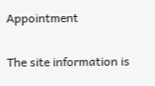Appointment

The site information is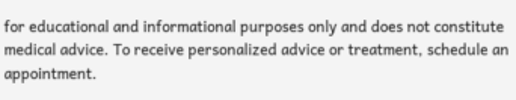for educational and informational purposes only and does not constitute medical advice. To receive personalized advice or treatment, schedule an appointment.